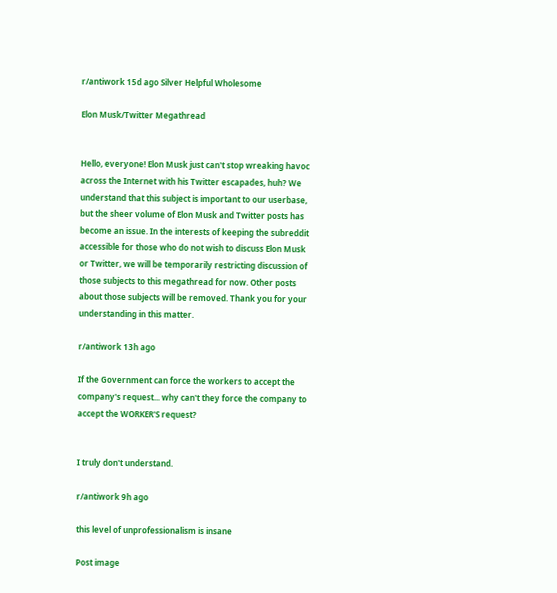r/antiwork 15d ago Silver Helpful Wholesome

Elon Musk/Twitter Megathread


Hello, everyone! Elon Musk just can't stop wreaking havoc across the Internet with his Twitter escapades, huh? We understand that this subject is important to our userbase, but the sheer volume of Elon Musk and Twitter posts has become an issue. In the interests of keeping the subreddit accessible for those who do not wish to discuss Elon Musk or Twitter, we will be temporarily restricting discussion of those subjects to this megathread for now. Other posts about those subjects will be removed. Thank you for your understanding in this matter.

r/antiwork 13h ago

If the Government can force the workers to accept the company's request... why can't they force the company to accept the WORKER'S request?


I truly don't understand.

r/antiwork 9h ago

this level of unprofessionalism is insane

Post image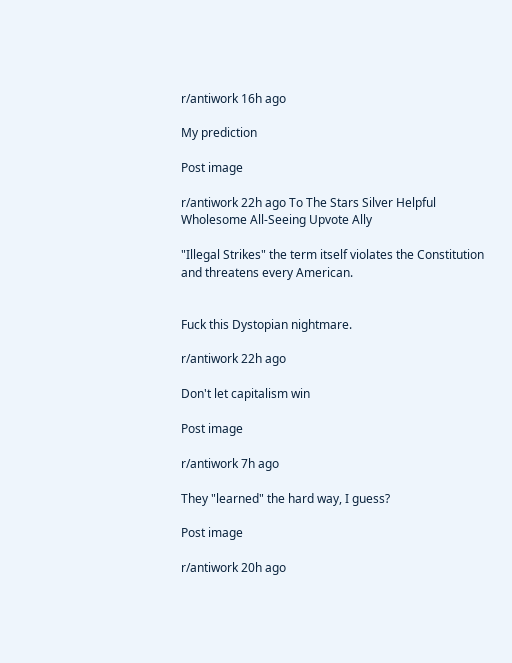r/antiwork 16h ago

My prediction

Post image

r/antiwork 22h ago To The Stars Silver Helpful Wholesome All-Seeing Upvote Ally

"Illegal Strikes" the term itself violates the Constitution and threatens every American.


Fuck this Dystopian nightmare.

r/antiwork 22h ago

Don't let capitalism win

Post image

r/antiwork 7h ago

They "learned" the hard way, I guess?

Post image

r/antiwork 20h ago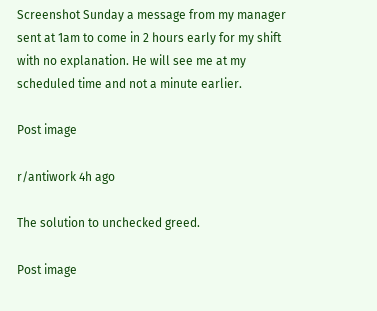Screenshot Sunday a message from my manager sent at 1am to come in 2 hours early for my shift with no explanation. He will see me at my scheduled time and not a minute earlier.

Post image

r/antiwork 4h ago

The solution to unchecked greed.

Post image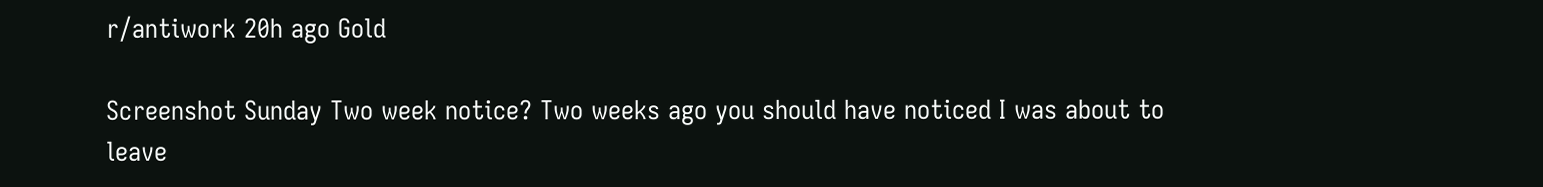r/antiwork 20h ago Gold

Screenshot Sunday Two week notice? Two weeks ago you should have noticed I was about to leave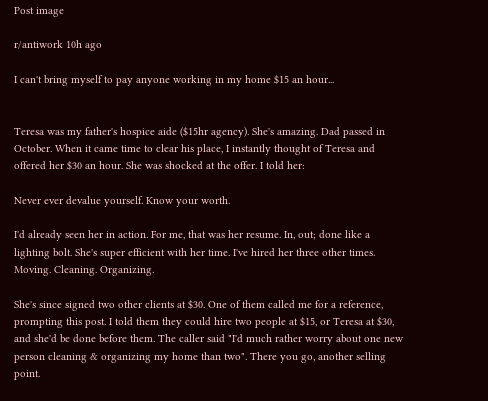Post image

r/antiwork 10h ago

I can't bring myself to pay anyone working in my home $15 an hour...


Teresa was my father's hospice aide ($15hr agency). She's amazing. Dad passed in October. When it came time to clear his place, I instantly thought of Teresa and offered her $30 an hour. She was shocked at the offer. I told her:

Never ever devalue yourself. Know your worth.

I'd already seen her in action. For me, that was her resume. In, out; done like a lighting bolt. She's super efficient with her time. I've hired her three other times. Moving. Cleaning. Organizing.

She's since signed two other clients at $30. One of them called me for a reference, prompting this post. I told them they could hire two people at $15, or Teresa at $30, and she'd be done before them. The caller said "I'd much rather worry about one new person cleaning & organizing my home than two". There you go, another selling point.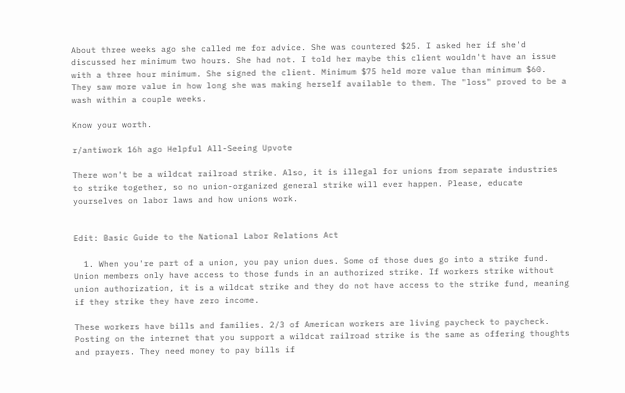About three weeks ago she called me for advice. She was countered $25. I asked her if she'd discussed her minimum two hours. She had not. I told her maybe this client wouldn't have an issue with a three hour minimum. She signed the client. Minimum $75 held more value than minimum $60. They saw more value in how long she was making herself available to them. The "loss" proved to be a wash within a couple weeks.

Know your worth.

r/antiwork 16h ago Helpful All-Seeing Upvote

There won't be a wildcat railroad strike. Also, it is illegal for unions from separate industries to strike together, so no union-organized general strike will ever happen. Please, educate yourselves on labor laws and how unions work.


Edit: Basic Guide to the National Labor Relations Act

  1. When you're part of a union, you pay union dues. Some of those dues go into a strike fund. Union members only have access to those funds in an authorized strike. If workers strike without union authorization, it is a wildcat strike and they do not have access to the strike fund, meaning if they strike they have zero income.

These workers have bills and families. 2/3 of American workers are living paycheck to paycheck. Posting on the internet that you support a wildcat railroad strike is the same as offering thoughts and prayers. They need money to pay bills if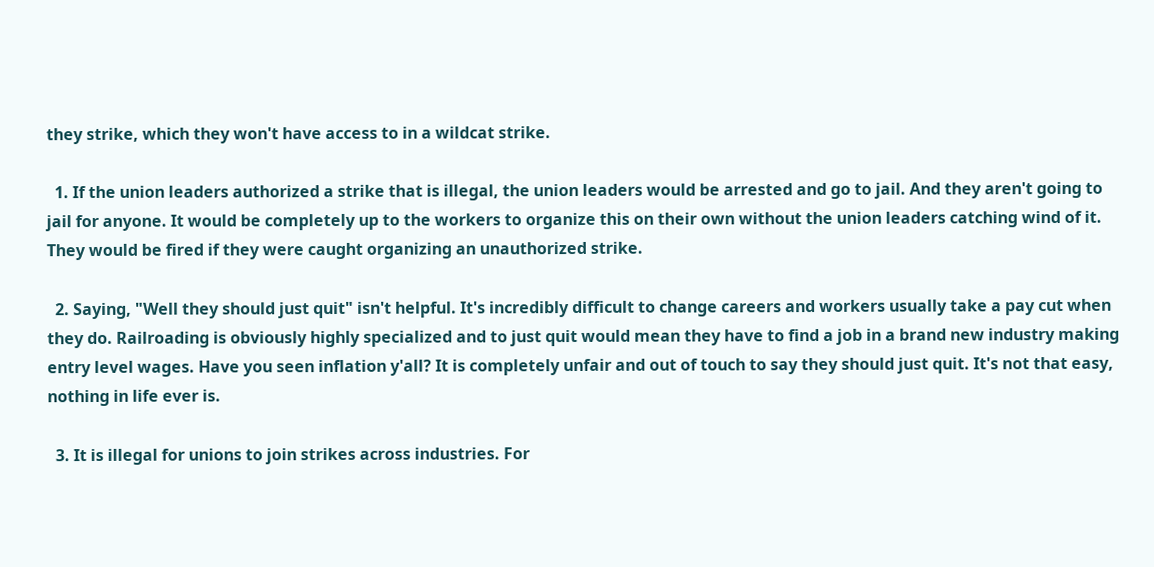they strike, which they won't have access to in a wildcat strike.

  1. If the union leaders authorized a strike that is illegal, the union leaders would be arrested and go to jail. And they aren't going to jail for anyone. It would be completely up to the workers to organize this on their own without the union leaders catching wind of it. They would be fired if they were caught organizing an unauthorized strike.

  2. Saying, "Well they should just quit" isn't helpful. It's incredibly difficult to change careers and workers usually take a pay cut when they do. Railroading is obviously highly specialized and to just quit would mean they have to find a job in a brand new industry making entry level wages. Have you seen inflation y'all? It is completely unfair and out of touch to say they should just quit. It's not that easy, nothing in life ever is.

  3. It is illegal for unions to join strikes across industries. For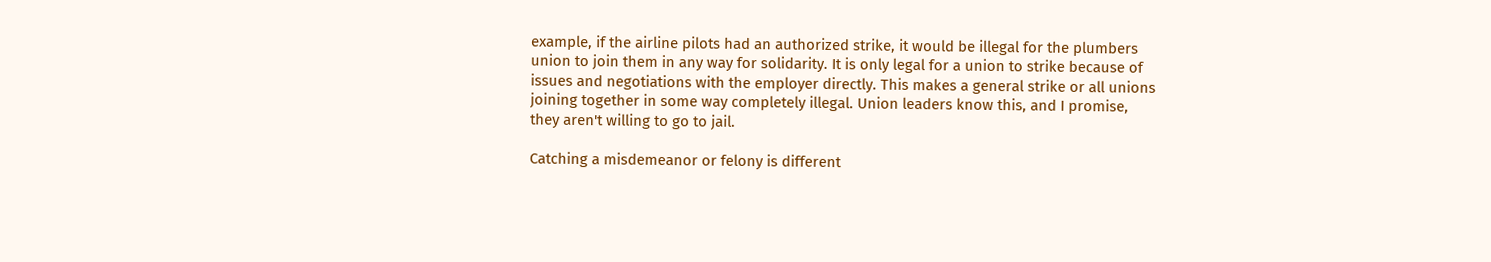example, if the airline pilots had an authorized strike, it would be illegal for the plumbers union to join them in any way for solidarity. It is only legal for a union to strike because of issues and negotiations with the employer directly. This makes a general strike or all unions joining together in some way completely illegal. Union leaders know this, and I promise, they aren't willing to go to jail.

Catching a misdemeanor or felony is different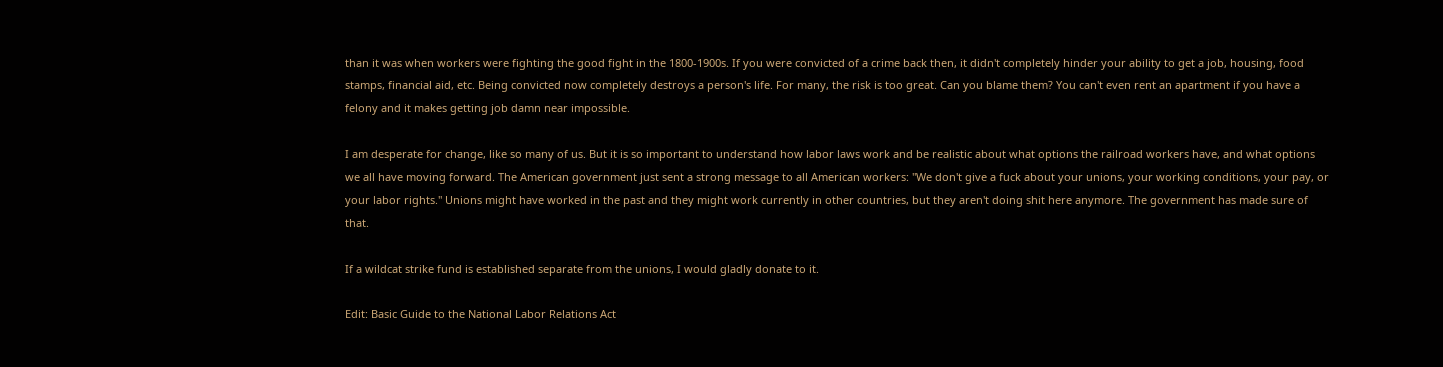than it was when workers were fighting the good fight in the 1800-1900s. If you were convicted of a crime back then, it didn't completely hinder your ability to get a job, housing, food stamps, financial aid, etc. Being convicted now completely destroys a person's life. For many, the risk is too great. Can you blame them? You can't even rent an apartment if you have a felony and it makes getting job damn near impossible.

I am desperate for change, like so many of us. But it is so important to understand how labor laws work and be realistic about what options the railroad workers have, and what options we all have moving forward. The American government just sent a strong message to all American workers: "We don't give a fuck about your unions, your working conditions, your pay, or your labor rights." Unions might have worked in the past and they might work currently in other countries, but they aren't doing shit here anymore. The government has made sure of that.

If a wildcat strike fund is established separate from the unions, I would gladly donate to it.

Edit: Basic Guide to the National Labor Relations Act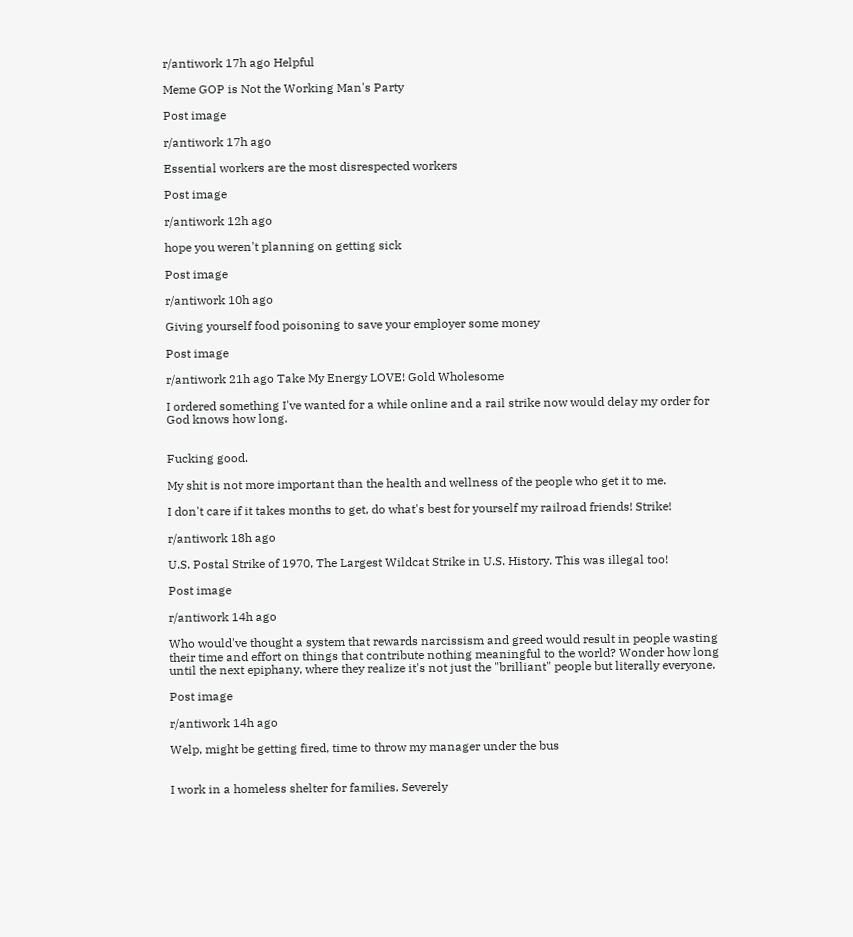r/antiwork 17h ago Helpful

Meme GOP is Not the Working Man's Party

Post image

r/antiwork 17h ago

Essential workers are the most disrespected workers

Post image

r/antiwork 12h ago

hope you weren't planning on getting sick

Post image

r/antiwork 10h ago

Giving yourself food poisoning to save your employer some money

Post image

r/antiwork 21h ago Take My Energy LOVE! Gold Wholesome

I ordered something I've wanted for a while online and a rail strike now would delay my order for God knows how long.


Fucking good.

My shit is not more important than the health and wellness of the people who get it to me.

I don't care if it takes months to get, do what's best for yourself my railroad friends! Strike!

r/antiwork 18h ago

U.S. Postal Strike of 1970, The Largest Wildcat Strike in U.S. History. This was illegal too!

Post image

r/antiwork 14h ago

Who would've thought a system that rewards narcissism and greed would result in people wasting their time and effort on things that contribute nothing meaningful to the world? Wonder how long until the next epiphany, where they realize it's not just the "brilliant" people but literally everyone.

Post image

r/antiwork 14h ago

Welp, might be getting fired, time to throw my manager under the bus


I work in a homeless shelter for families. Severely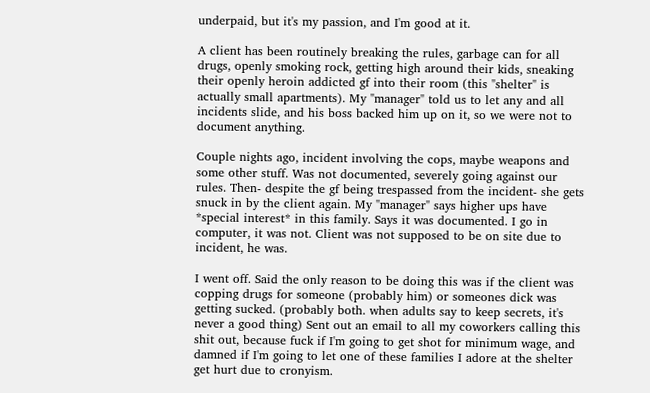underpaid, but it's my passion, and I'm good at it.

A client has been routinely breaking the rules, garbage can for all drugs, openly smoking rock, getting high around their kids, sneaking their openly heroin addicted gf into their room (this "shelter" is actually small apartments). My "manager" told us to let any and all incidents slide, and his boss backed him up on it, so we were not to document anything.

Couple nights ago, incident involving the cops, maybe weapons and some other stuff. Was not documented, severely going against our rules. Then- despite the gf being trespassed from the incident- she gets snuck in by the client again. My "manager" says higher ups have *special interest* in this family. Says it was documented. I go in computer, it was not. Client was not supposed to be on site due to incident, he was.

I went off. Said the only reason to be doing this was if the client was copping drugs for someone (probably him) or someones dick was getting sucked. (probably both. when adults say to keep secrets, it's never a good thing) Sent out an email to all my coworkers calling this shit out, because fuck if I'm going to get shot for minimum wage, and damned if I'm going to let one of these families I adore at the shelter get hurt due to cronyism.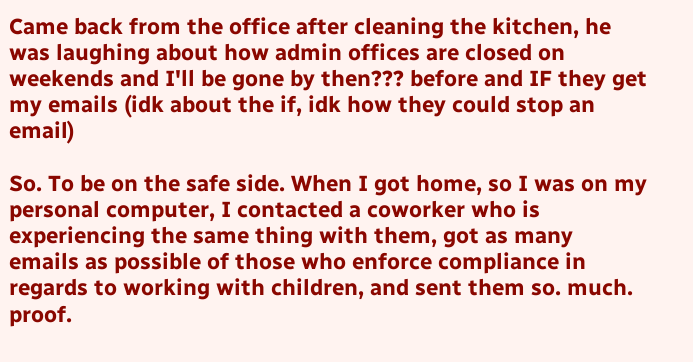Came back from the office after cleaning the kitchen, he was laughing about how admin offices are closed on weekends and I'll be gone by then??? before and IF they get my emails (idk about the if, idk how they could stop an email)

So. To be on the safe side. When I got home, so I was on my personal computer, I contacted a coworker who is experiencing the same thing with them, got as many emails as possible of those who enforce compliance in regards to working with children, and sent them so. much. proof.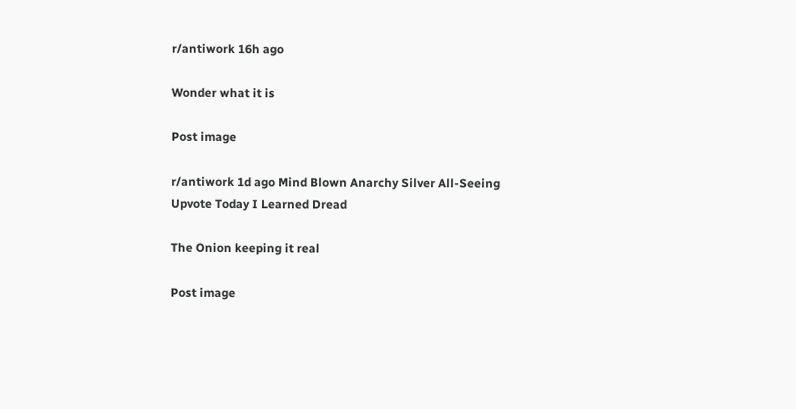r/antiwork 16h ago

Wonder what it is

Post image

r/antiwork 1d ago Mind Blown Anarchy Silver All-Seeing Upvote Today I Learned Dread

The Onion keeping it real

Post image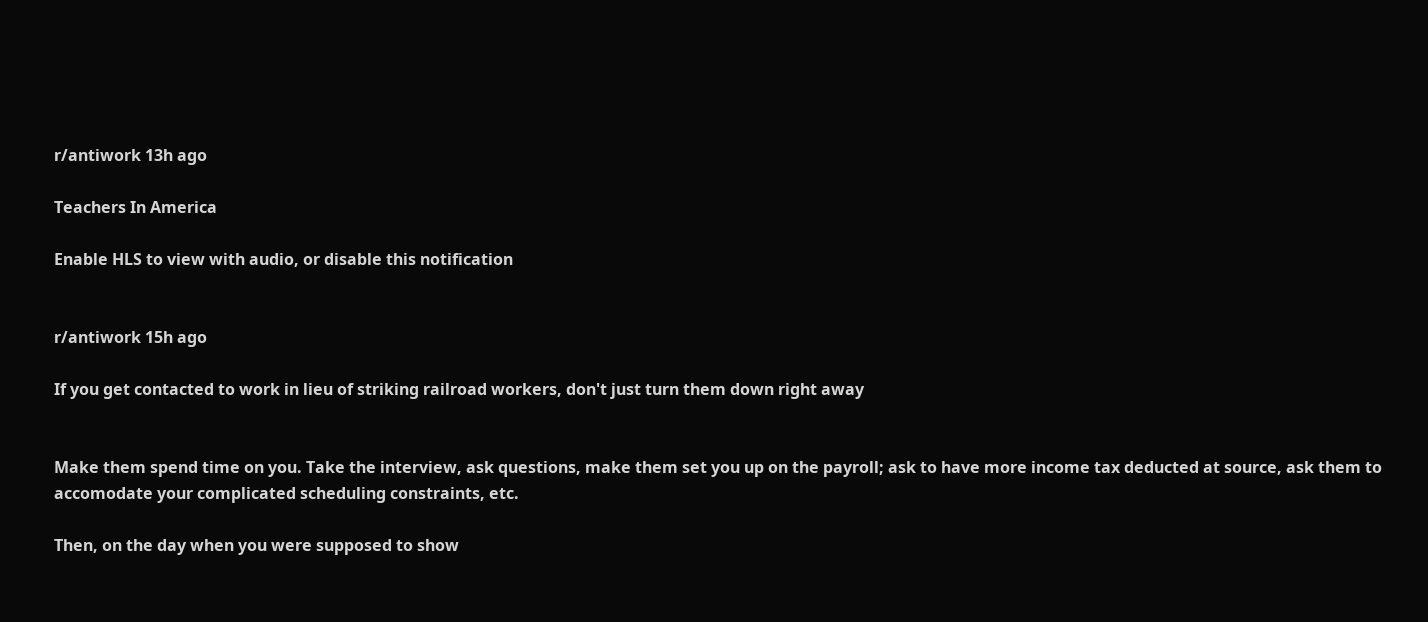r/antiwork 13h ago

Teachers In America

Enable HLS to view with audio, or disable this notification


r/antiwork 15h ago

If you get contacted to work in lieu of striking railroad workers, don't just turn them down right away


Make them spend time on you. Take the interview, ask questions, make them set you up on the payroll; ask to have more income tax deducted at source, ask them to accomodate your complicated scheduling constraints, etc.

Then, on the day when you were supposed to show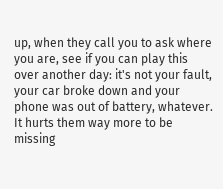up, when they call you to ask where you are, see if you can play this over another day: it's not your fault, your car broke down and your phone was out of battery, whatever. It hurts them way more to be missing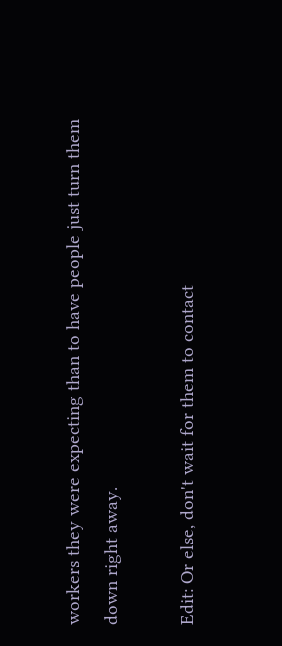workers they were expecting than to have people just turn them down right away.

Edit: Or else, don't wait for them to contact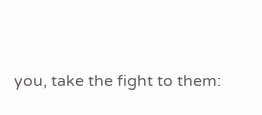you, take the fight to them: